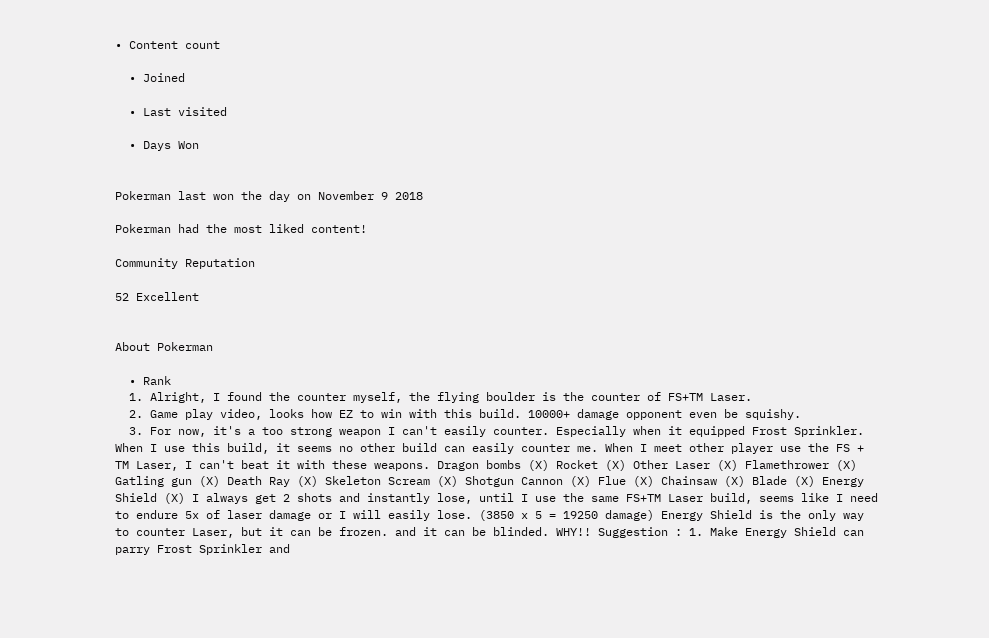• Content count

  • Joined

  • Last visited

  • Days Won


Pokerman last won the day on November 9 2018

Pokerman had the most liked content!

Community Reputation

52 Excellent


About Pokerman

  • Rank
  1. Alright, I found the counter myself, the flying boulder is the counter of FS+TM Laser.
  2. Game play video, looks how EZ to win with this build. 10000+ damage opponent even be squishy.
  3. For now, it's a too strong weapon I can't easily counter. Especially when it equipped Frost Sprinkler. When I use this build, it seems no other build can easily counter me. When I meet other player use the FS + TM Laser, I can't beat it with these weapons. Dragon bombs (X) Rocket (X) Other Laser (X) Flamethrower (X) Gatling gun (X) Death Ray (X) Skeleton Scream (X) Shotgun Cannon (X) Flue (X) Chainsaw (X) Blade (X) Energy Shield (X) I always get 2 shots and instantly lose, until I use the same FS+TM Laser build, seems like I need to endure 5x of laser damage or I will easily lose. (3850 x 5 = 19250 damage) Energy Shield is the only way to counter Laser, but it can be frozen. and it can be blinded. WHY!! Suggestion : 1. Make Energy Shield can parry Frost Sprinkler and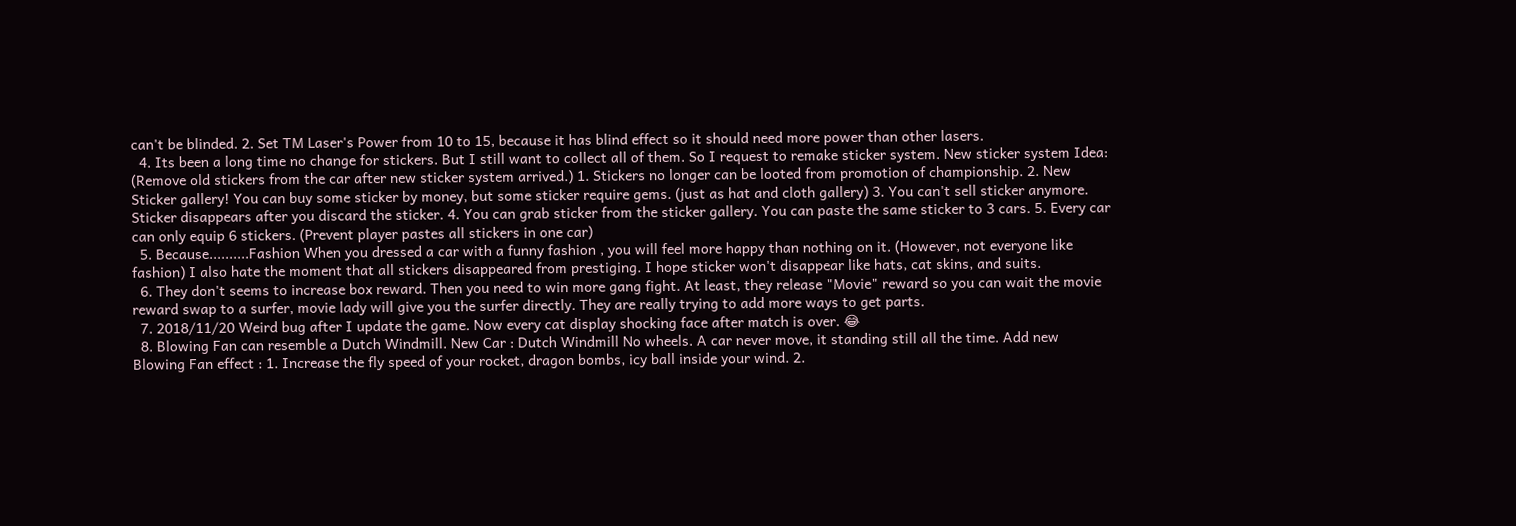can't be blinded. 2. Set TM Laser's Power from 10 to 15, because it has blind effect so it should need more power than other lasers.
  4. Its been a long time no change for stickers. But I still want to collect all of them. So I request to remake sticker system. New sticker system Idea: (Remove old stickers from the car after new sticker system arrived.) 1. Stickers no longer can be looted from promotion of championship. 2. New Sticker gallery! You can buy some sticker by money, but some sticker require gems. (just as hat and cloth gallery) 3. You can't sell sticker anymore. Sticker disappears after you discard the sticker. 4. You can grab sticker from the sticker gallery. You can paste the same sticker to 3 cars. 5. Every car can only equip 6 stickers. (Prevent player pastes all stickers in one car)
  5. Because..........Fashion When you dressed a car with a funny fashion , you will feel more happy than nothing on it. (However, not everyone like fashion) I also hate the moment that all stickers disappeared from prestiging. I hope sticker won't disappear like hats, cat skins, and suits.
  6. They don't seems to increase box reward. Then you need to win more gang fight. At least, they release "Movie" reward so you can wait the movie reward swap to a surfer, movie lady will give you the surfer directly. They are really trying to add more ways to get parts.
  7. 2018/11/20 Weird bug after I update the game. Now every cat display shocking face after match is over. 😂
  8. Blowing Fan can resemble a Dutch Windmill. New Car : Dutch Windmill No wheels. A car never move, it standing still all the time. Add new Blowing Fan effect : 1. Increase the fly speed of your rocket, dragon bombs, icy ball inside your wind. 2.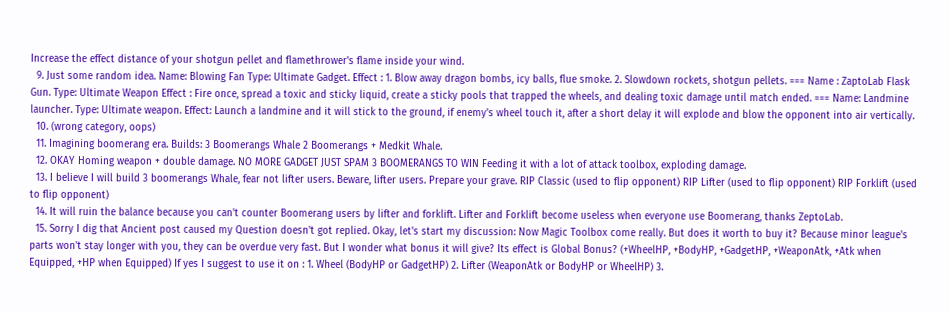Increase the effect distance of your shotgun pellet and flamethrower's flame inside your wind.
  9. Just some random idea. Name: Blowing Fan Type: Ultimate Gadget. Effect : 1. Blow away dragon bombs, icy balls, flue smoke. 2. Slowdown rockets, shotgun pellets. === Name : ZaptoLab Flask Gun. Type: Ultimate Weapon Effect : Fire once, spread a toxic and sticky liquid, create a sticky pools that trapped the wheels, and dealing toxic damage until match ended. === Name: Landmine launcher. Type: Ultimate weapon. Effect: Launch a landmine and it will stick to the ground, if enemy's wheel touch it, after a short delay it will explode and blow the opponent into air vertically.
  10. (wrong category, oops)
  11. Imagining boomerang era. Builds: 3 Boomerangs Whale 2 Boomerangs + Medkit Whale.
  12. OKAY Homing weapon + double damage. NO MORE GADGET JUST SPAM 3 BOOMERANGS TO WIN Feeding it with a lot of attack toolbox, exploding damage.
  13. I believe I will build 3 boomerangs Whale, fear not lifter users. Beware, lifter users. Prepare your grave. RIP Classic (used to flip opponent) RIP Lifter (used to flip opponent) RIP Forklift (used to flip opponent)
  14. It will ruin the balance because you can't counter Boomerang users by lifter and forklift. Lifter and Forklift become useless when everyone use Boomerang, thanks ZeptoLab.
  15. Sorry I dig that Ancient post caused my Question doesn't got replied. Okay, let's start my discussion: Now Magic Toolbox come really. But does it worth to buy it? Because minor league's parts won't stay longer with you, they can be overdue very fast. But I wonder what bonus it will give? Its effect is Global Bonus? (+WheelHP, +BodyHP, +GadgetHP, +WeaponAtk, +Atk when Equipped, +HP when Equipped) If yes I suggest to use it on : 1. Wheel (BodyHP or GadgetHP) 2. Lifter (WeaponAtk or BodyHP or WheelHP) 3.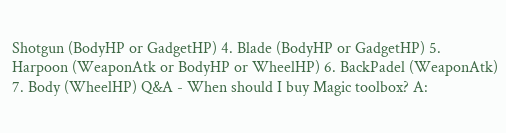Shotgun (BodyHP or GadgetHP) 4. Blade (BodyHP or GadgetHP) 5. Harpoon (WeaponAtk or BodyHP or WheelHP) 6. BackPadel (WeaponAtk) 7. Body (WheelHP) Q&A - When should I buy Magic toolbox? A: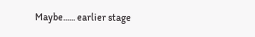Maybe...... earlier stage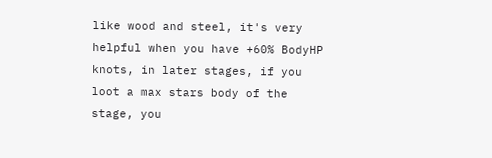like wood and steel, it's very helpful when you have +60% BodyHP knots, in later stages, if you loot a max stars body of the stage, you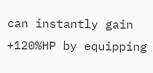can instantly gain +120%HP by equipping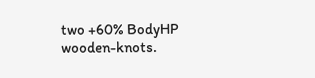two +60% BodyHP wooden-knots.